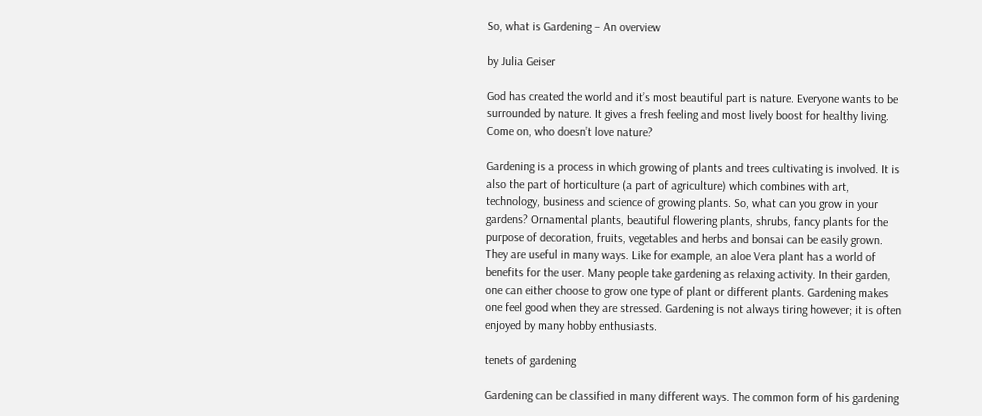So, what is Gardening – An overview

by Julia Geiser

God has created the world and it’s most beautiful part is nature. Everyone wants to be surrounded by nature. It gives a fresh feeling and most lively boost for healthy living. Come on, who doesn’t love nature?

Gardening is a process in which growing of plants and trees cultivating is involved. It is also the part of horticulture (a part of agriculture) which combines with art, technology, business and science of growing plants. So, what can you grow in your gardens? Ornamental plants, beautiful flowering plants, shrubs, fancy plants for the purpose of decoration, fruits, vegetables and herbs and bonsai can be easily grown. They are useful in many ways. Like for example, an aloe Vera plant has a world of benefits for the user. Many people take gardening as relaxing activity. In their garden, one can either choose to grow one type of plant or different plants. Gardening makes one feel good when they are stressed. Gardening is not always tiring however; it is often enjoyed by many hobby enthusiasts.

tenets of gardening

Gardening can be classified in many different ways. The common form of his gardening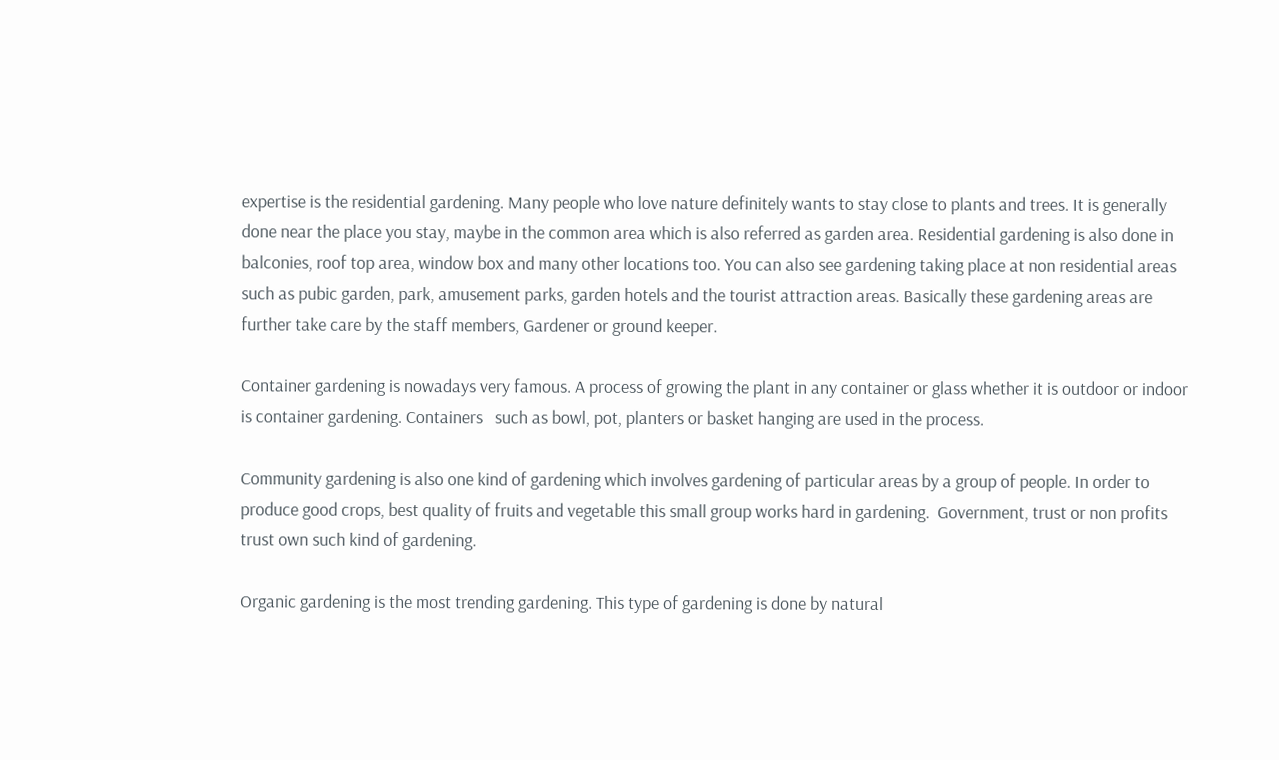expertise is the residential gardening. Many people who love nature definitely wants to stay close to plants and trees. It is generally done near the place you stay, maybe in the common area which is also referred as garden area. Residential gardening is also done in balconies, roof top area, window box and many other locations too. You can also see gardening taking place at non residential areas such as pubic garden, park, amusement parks, garden hotels and the tourist attraction areas. Basically these gardening areas are further take care by the staff members, Gardener or ground keeper.

Container gardening is nowadays very famous. A process of growing the plant in any container or glass whether it is outdoor or indoor is container gardening. Containers   such as bowl, pot, planters or basket hanging are used in the process.

Community gardening is also one kind of gardening which involves gardening of particular areas by a group of people. In order to produce good crops, best quality of fruits and vegetable this small group works hard in gardening.  Government, trust or non profits trust own such kind of gardening.

Organic gardening is the most trending gardening. This type of gardening is done by natural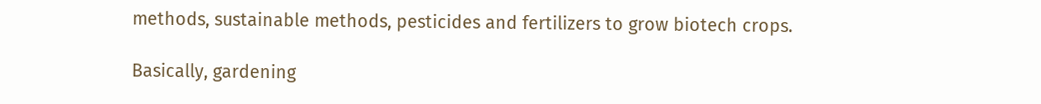methods, sustainable methods, pesticides and fertilizers to grow biotech crops.

Basically, gardening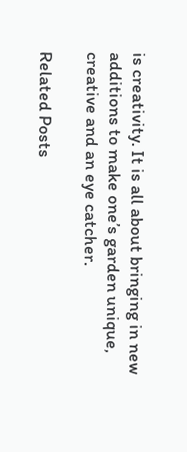is creativity. It is all about bringing in new additions to make one’s garden unique, creative and an eye catcher.

Related Posts